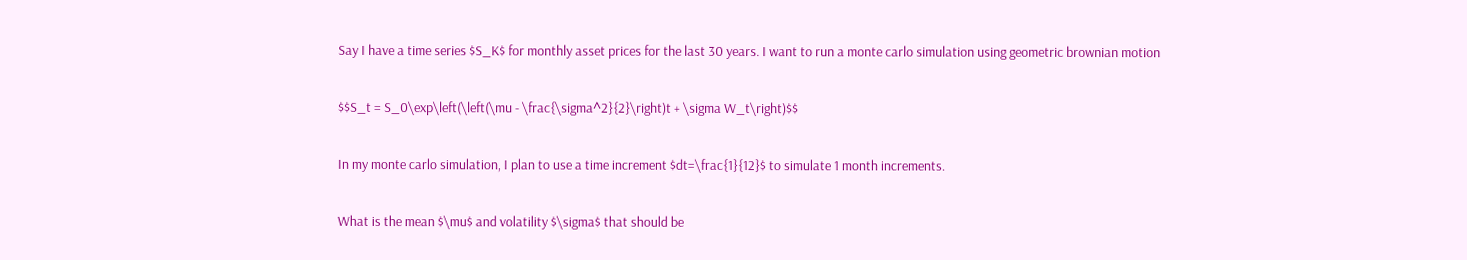Say I have a time series $S_K$ for monthly asset prices for the last 30 years. I want to run a monte carlo simulation using geometric brownian motion

$$S_t = S_0\exp\left(\left(\mu - \frac{\sigma^2}{2}\right)t + \sigma W_t\right)$$

In my monte carlo simulation, I plan to use a time increment $dt=\frac{1}{12}$ to simulate 1 month increments.

What is the mean $\mu$ and volatility $\sigma$ that should be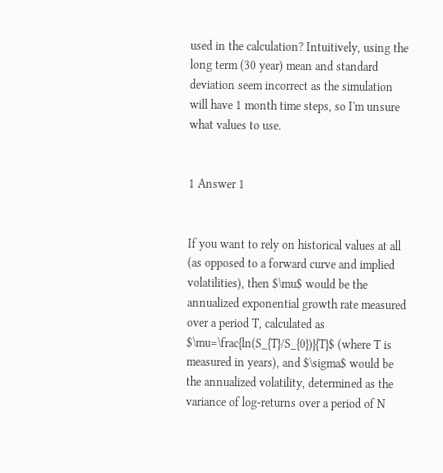used in the calculation? Intuitively, using the long term (30 year) mean and standard deviation seem incorrect as the simulation will have 1 month time steps, so I'm unsure what values to use.


1 Answer 1


If you want to rely on historical values at all (as opposed to a forward curve and implied volatilities), then $\mu$ would be the annualized exponential growth rate measured over a period T, calculated as $\mu=\frac{ln(S_{T}/S_{0})}{T}$ (where T is measured in years), and $\sigma$ would be the annualized volatility, determined as the variance of log-returns over a period of N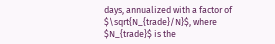days, annualized with a factor of $\sqrt{N_{trade}/N}$, where $N_{trade}$ is the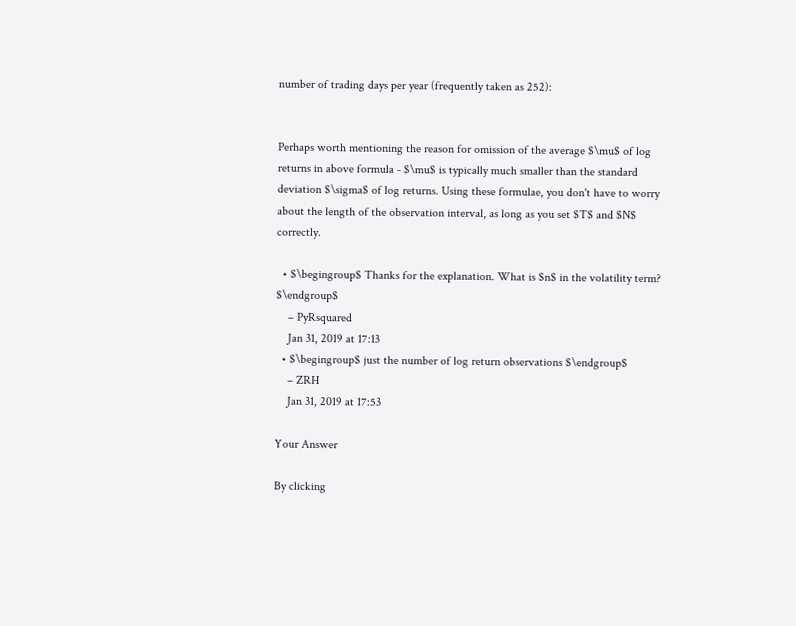number of trading days per year (frequently taken as 252):


Perhaps worth mentioning the reason for omission of the average $\mu$ of log returns in above formula - $\mu$ is typically much smaller than the standard deviation $\sigma$ of log returns. Using these formulae, you don't have to worry about the length of the observation interval, as long as you set $T$ and $N$ correctly.

  • $\begingroup$ Thanks for the explanation. What is $n$ in the volatility term? $\endgroup$
    – PyRsquared
    Jan 31, 2019 at 17:13
  • $\begingroup$ just the number of log return observations $\endgroup$
    – ZRH
    Jan 31, 2019 at 17:53

Your Answer

By clicking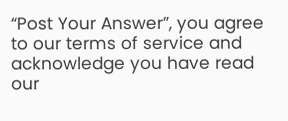“Post Your Answer”, you agree to our terms of service and acknowledge you have read our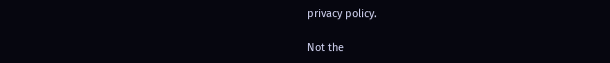privacy policy.

Not the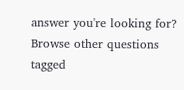answer you're looking for? Browse other questions tagged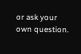or ask your own question.